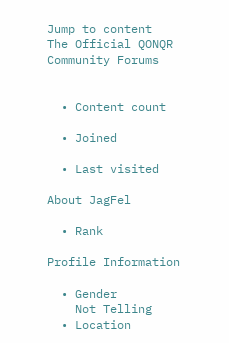Jump to content
The Official QONQR Community Forums


  • Content count

  • Joined

  • Last visited

About JagFel

  • Rank

Profile Information

  • Gender
    Not Telling
  • Location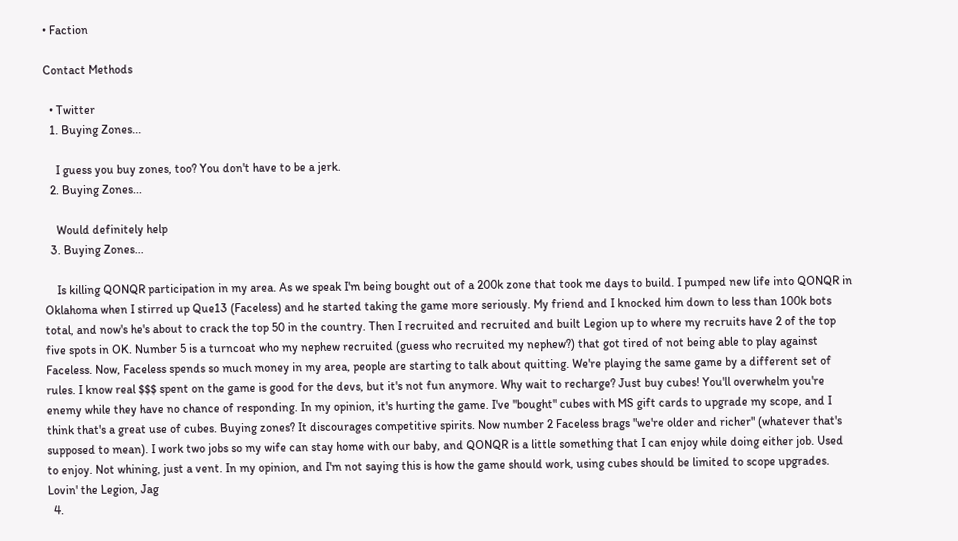• Faction

Contact Methods

  • Twitter
  1. Buying Zones...

    I guess you buy zones, too? You don't have to be a jerk.
  2. Buying Zones...

    Would definitely help
  3. Buying Zones...

    Is killing QONQR participation in my area. As we speak I'm being bought out of a 200k zone that took me days to build. I pumped new life into QONQR in Oklahoma when I stirred up Que13 (Faceless) and he started taking the game more seriously. My friend and I knocked him down to less than 100k bots total, and now's he's about to crack the top 50 in the country. Then I recruited and recruited and built Legion up to where my recruits have 2 of the top five spots in OK. Number 5 is a turncoat who my nephew recruited (guess who recruited my nephew?) that got tired of not being able to play against Faceless. Now, Faceless spends so much money in my area, people are starting to talk about quitting. We're playing the same game by a different set of rules. I know real $$$ spent on the game is good for the devs, but it's not fun anymore. Why wait to recharge? Just buy cubes! You'll overwhelm you're enemy while they have no chance of responding. In my opinion, it's hurting the game. I've "bought" cubes with MS gift cards to upgrade my scope, and I think that's a great use of cubes. Buying zones? It discourages competitive spirits. Now number 2 Faceless brags "we're older and richer" (whatever that's supposed to mean). I work two jobs so my wife can stay home with our baby, and QONQR is a little something that I can enjoy while doing either job. Used to enjoy. Not whining, just a vent. In my opinion, and I'm not saying this is how the game should work, using cubes should be limited to scope upgrades. Lovin' the Legion, Jag
  4.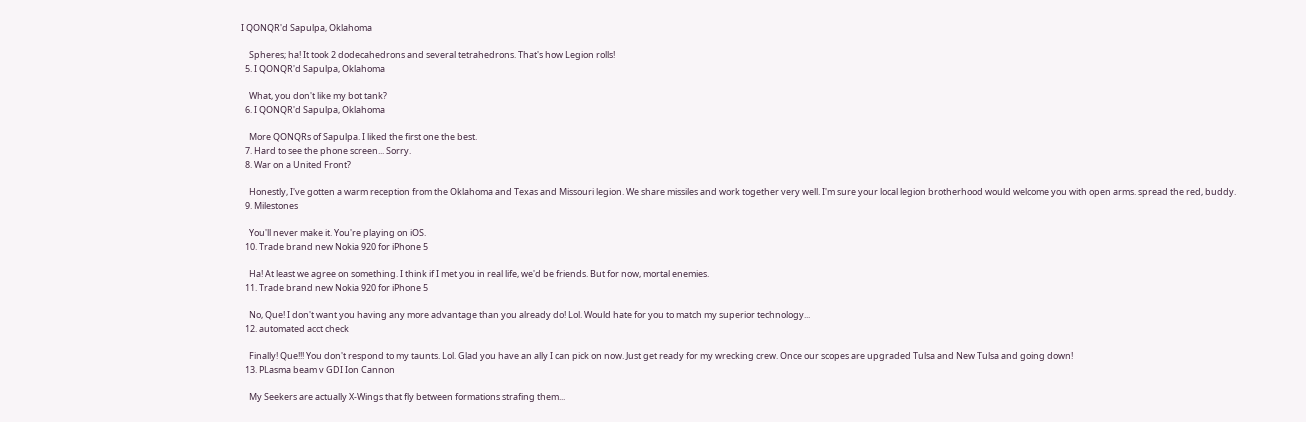I QONQR'd Sapulpa, Oklahoma

    Spheres; ha! It took 2 dodecahedrons and several tetrahedrons. That's how Legion rolls!
  5. I QONQR'd Sapulpa, Oklahoma

    What, you don't like my bot tank?
  6. I QONQR'd Sapulpa, Oklahoma

    More QONQRs of Sapulpa. I liked the first one the best.
  7. Hard to see the phone screen... Sorry.
  8. War on a United Front?

    Honestly, I've gotten a warm reception from the Oklahoma and Texas and Missouri legion. We share missiles and work together very well. I'm sure your local legion brotherhood would welcome you with open arms. spread the red, buddy.
  9. Milestones

    You'll never make it. You're playing on iOS.
  10. Trade brand new Nokia 920 for iPhone 5

    Ha! At least we agree on something. I think if I met you in real life, we'd be friends. But for now, mortal enemies.
  11. Trade brand new Nokia 920 for iPhone 5

    No, Que! I don't want you having any more advantage than you already do! Lol. Would hate for you to match my superior technology...
  12. automated acct check

    Finally! Que!!! You don't respond to my taunts. Lol. Glad you have an ally I can pick on now. Just get ready for my wrecking crew. Once our scopes are upgraded Tulsa and New Tulsa and going down!
  13. PLasma beam v GDI Ion Cannon

    My Seekers are actually X-Wings that fly between formations strafing them...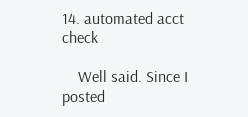14. automated acct check

    Well said. Since I posted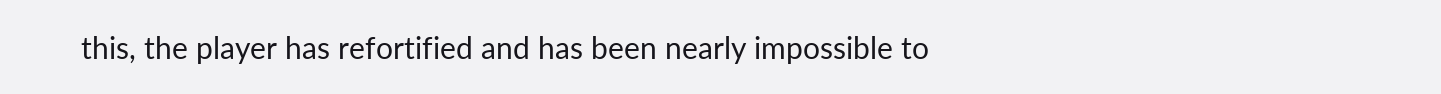this, the player has refortified and has been nearly impossible to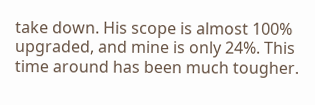take down. His scope is almost 100% upgraded, and mine is only 24%. This time around has been much tougher.